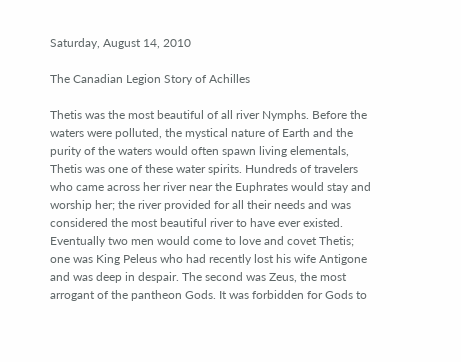Saturday, August 14, 2010

The Canadian Legion Story of Achilles

Thetis was the most beautiful of all river Nymphs. Before the waters were polluted, the mystical nature of Earth and the purity of the waters would often spawn living elementals, Thetis was one of these water spirits. Hundreds of travelers who came across her river near the Euphrates would stay and worship her; the river provided for all their needs and was considered the most beautiful river to have ever existed. Eventually two men would come to love and covet Thetis; one was King Peleus who had recently lost his wife Antigone and was deep in despair. The second was Zeus, the most arrogant of the pantheon Gods. It was forbidden for Gods to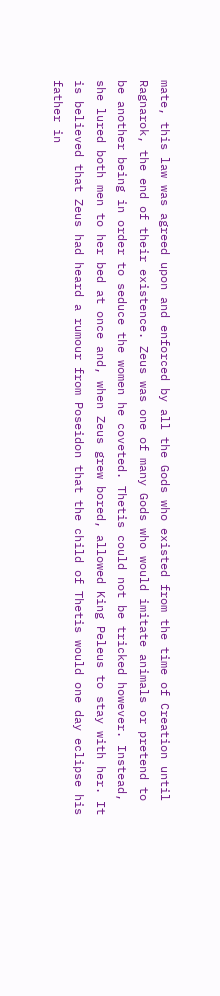mate, this law was agreed upon and enforced by all the Gods who existed from the time of Creation until Ragnarok, the end of their existence. Zeus was one of many Gods who would imitate animals or pretend to be another being in order to seduce the women he coveted. Thetis could not be tricked however. Instead, she lured both men to her bed at once and, when Zeus grew bored, allowed King Peleus to stay with her. It is believed that Zeus had heard a rumour from Poseidon that the child of Thetis would one day eclipse his father in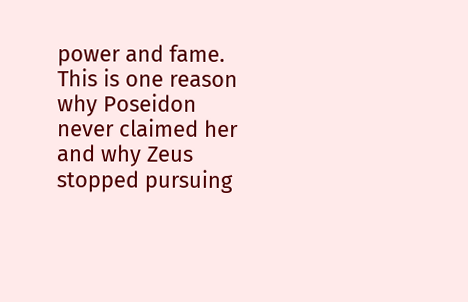power and fame. This is one reason why Poseidon never claimed her and why Zeus stopped pursuing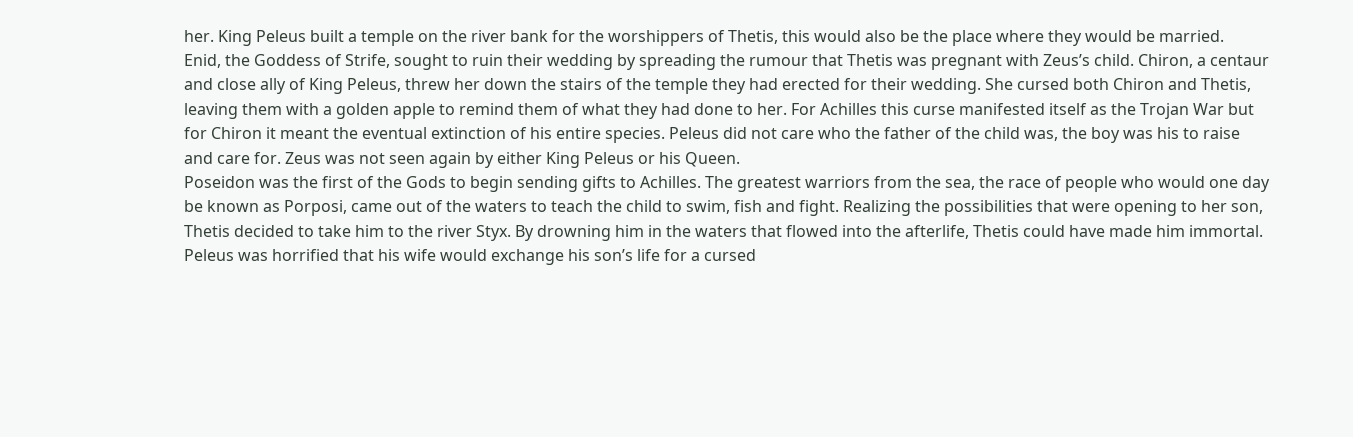her. King Peleus built a temple on the river bank for the worshippers of Thetis, this would also be the place where they would be married.
Enid, the Goddess of Strife, sought to ruin their wedding by spreading the rumour that Thetis was pregnant with Zeus’s child. Chiron, a centaur and close ally of King Peleus, threw her down the stairs of the temple they had erected for their wedding. She cursed both Chiron and Thetis, leaving them with a golden apple to remind them of what they had done to her. For Achilles this curse manifested itself as the Trojan War but for Chiron it meant the eventual extinction of his entire species. Peleus did not care who the father of the child was, the boy was his to raise and care for. Zeus was not seen again by either King Peleus or his Queen.
Poseidon was the first of the Gods to begin sending gifts to Achilles. The greatest warriors from the sea, the race of people who would one day be known as Porposi, came out of the waters to teach the child to swim, fish and fight. Realizing the possibilities that were opening to her son, Thetis decided to take him to the river Styx. By drowning him in the waters that flowed into the afterlife, Thetis could have made him immortal. Peleus was horrified that his wife would exchange his son’s life for a cursed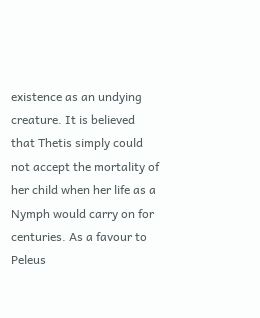existence as an undying creature. It is believed that Thetis simply could not accept the mortality of her child when her life as a Nymph would carry on for centuries. As a favour to Peleus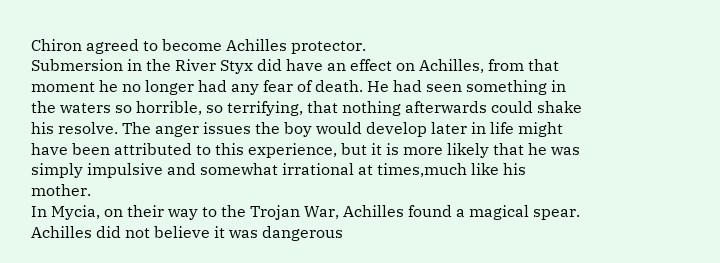Chiron agreed to become Achilles protector.
Submersion in the River Styx did have an effect on Achilles, from that moment he no longer had any fear of death. He had seen something in the waters so horrible, so terrifying, that nothing afterwards could shake his resolve. The anger issues the boy would develop later in life might have been attributed to this experience, but it is more likely that he was simply impulsive and somewhat irrational at times,much like his mother.
In Mycia, on their way to the Trojan War, Achilles found a magical spear. Achilles did not believe it was dangerous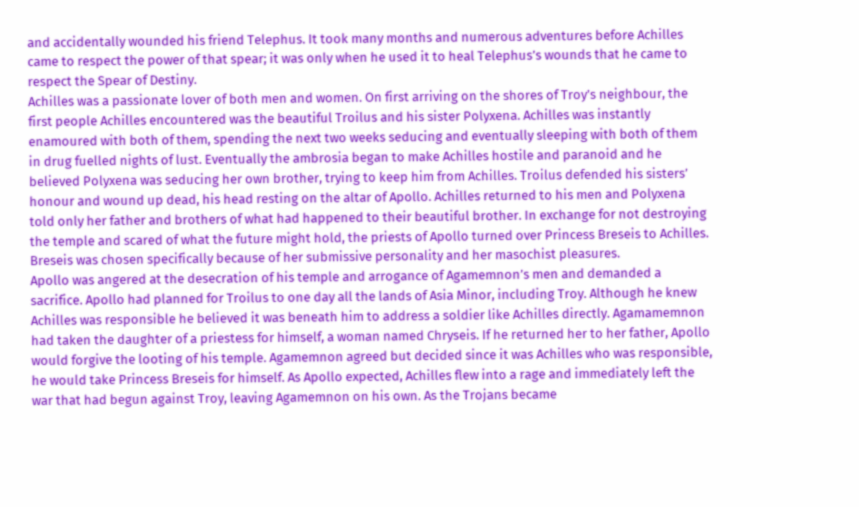and accidentally wounded his friend Telephus. It took many months and numerous adventures before Achilles came to respect the power of that spear; it was only when he used it to heal Telephus’s wounds that he came to respect the Spear of Destiny.
Achilles was a passionate lover of both men and women. On first arriving on the shores of Troy’s neighbour, the first people Achilles encountered was the beautiful Troilus and his sister Polyxena. Achilles was instantly enamoured with both of them, spending the next two weeks seducing and eventually sleeping with both of them in drug fuelled nights of lust. Eventually the ambrosia began to make Achilles hostile and paranoid and he believed Polyxena was seducing her own brother, trying to keep him from Achilles. Troilus defended his sisters’ honour and wound up dead, his head resting on the altar of Apollo. Achilles returned to his men and Polyxena told only her father and brothers of what had happened to their beautiful brother. In exchange for not destroying the temple and scared of what the future might hold, the priests of Apollo turned over Princess Breseis to Achilles. Breseis was chosen specifically because of her submissive personality and her masochist pleasures.
Apollo was angered at the desecration of his temple and arrogance of Agamemnon’s men and demanded a sacrifice. Apollo had planned for Troilus to one day all the lands of Asia Minor, including Troy. Although he knew Achilles was responsible he believed it was beneath him to address a soldier like Achilles directly. Agamamemnon had taken the daughter of a priestess for himself, a woman named Chryseis. If he returned her to her father, Apollo would forgive the looting of his temple. Agamemnon agreed but decided since it was Achilles who was responsible, he would take Princess Breseis for himself. As Apollo expected, Achilles flew into a rage and immediately left the war that had begun against Troy, leaving Agamemnon on his own. As the Trojans became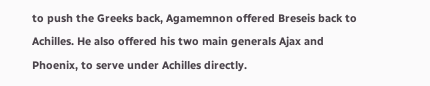to push the Greeks back, Agamemnon offered Breseis back to Achilles. He also offered his two main generals Ajax and Phoenix, to serve under Achilles directly.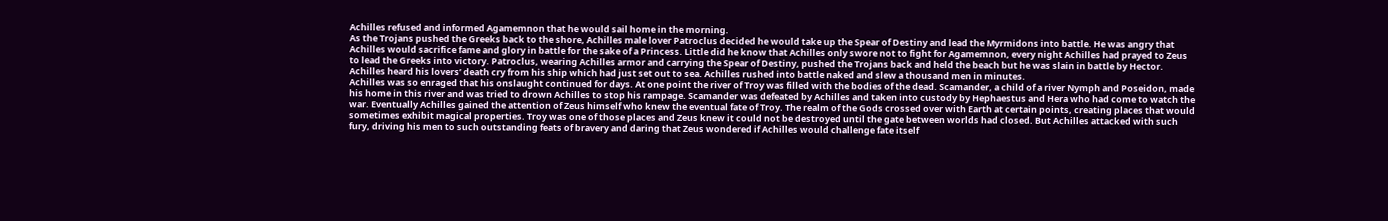Achilles refused and informed Agamemnon that he would sail home in the morning.
As the Trojans pushed the Greeks back to the shore, Achilles male lover Patroclus decided he would take up the Spear of Destiny and lead the Myrmidons into battle. He was angry that Achilles would sacrifice fame and glory in battle for the sake of a Princess. Little did he know that Achilles only swore not to fight for Agamemnon, every night Achilles had prayed to Zeus to lead the Greeks into victory. Patroclus, wearing Achilles armor and carrying the Spear of Destiny, pushed the Trojans back and held the beach but he was slain in battle by Hector. Achilles heard his lovers’ death cry from his ship which had just set out to sea. Achilles rushed into battle naked and slew a thousand men in minutes.
Achilles was so enraged that his onslaught continued for days. At one point the river of Troy was filled with the bodies of the dead. Scamander, a child of a river Nymph and Poseidon, made his home in this river and was tried to drown Achilles to stop his rampage. Scamander was defeated by Achilles and taken into custody by Hephaestus and Hera who had come to watch the war. Eventually Achilles gained the attention of Zeus himself who knew the eventual fate of Troy. The realm of the Gods crossed over with Earth at certain points, creating places that would sometimes exhibit magical properties. Troy was one of those places and Zeus knew it could not be destroyed until the gate between worlds had closed. But Achilles attacked with such fury, driving his men to such outstanding feats of bravery and daring that Zeus wondered if Achilles would challenge fate itself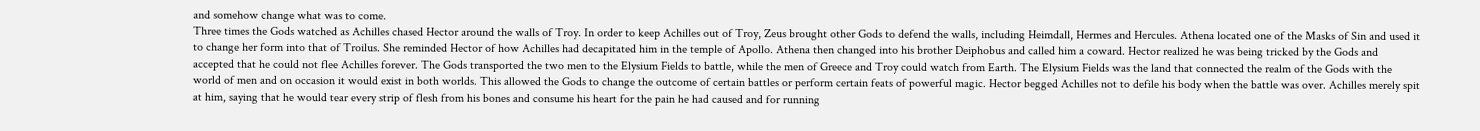and somehow change what was to come.
Three times the Gods watched as Achilles chased Hector around the walls of Troy. In order to keep Achilles out of Troy, Zeus brought other Gods to defend the walls, including Heimdall, Hermes and Hercules. Athena located one of the Masks of Sin and used it to change her form into that of Troilus. She reminded Hector of how Achilles had decapitated him in the temple of Apollo. Athena then changed into his brother Deiphobus and called him a coward. Hector realized he was being tricked by the Gods and accepted that he could not flee Achilles forever. The Gods transported the two men to the Elysium Fields to battle, while the men of Greece and Troy could watch from Earth. The Elysium Fields was the land that connected the realm of the Gods with the world of men and on occasion it would exist in both worlds. This allowed the Gods to change the outcome of certain battles or perform certain feats of powerful magic. Hector begged Achilles not to defile his body when the battle was over. Achilles merely spit at him, saying that he would tear every strip of flesh from his bones and consume his heart for the pain he had caused and for running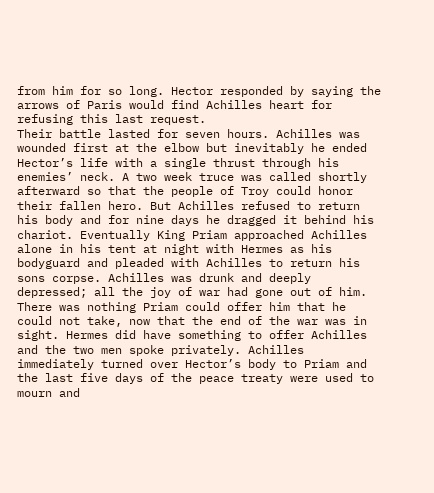from him for so long. Hector responded by saying the arrows of Paris would find Achilles heart for refusing this last request.
Their battle lasted for seven hours. Achilles was wounded first at the elbow but inevitably he ended Hector’s life with a single thrust through his enemies’ neck. A two week truce was called shortly afterward so that the people of Troy could honor their fallen hero. But Achilles refused to return his body and for nine days he dragged it behind his chariot. Eventually King Priam approached Achilles alone in his tent at night with Hermes as his bodyguard and pleaded with Achilles to return his sons corpse. Achilles was drunk and deeply depressed; all the joy of war had gone out of him. There was nothing Priam could offer him that he could not take, now that the end of the war was in sight. Hermes did have something to offer Achilles and the two men spoke privately. Achilles immediately turned over Hector’s body to Priam and the last five days of the peace treaty were used to mourn and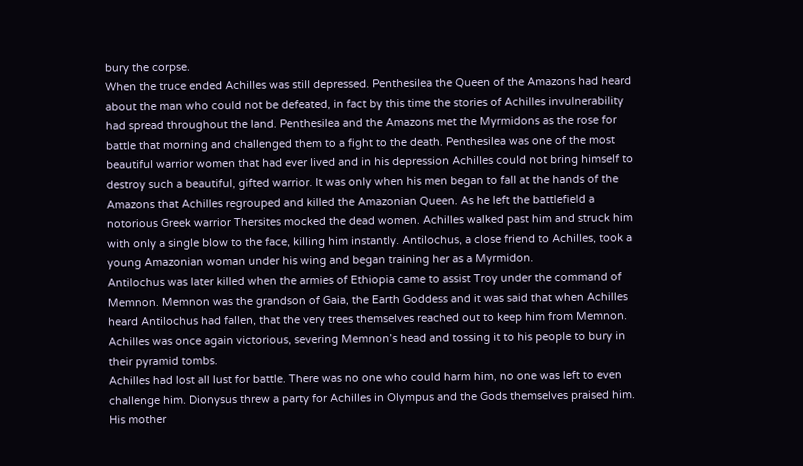bury the corpse.
When the truce ended Achilles was still depressed. Penthesilea the Queen of the Amazons had heard about the man who could not be defeated, in fact by this time the stories of Achilles invulnerability had spread throughout the land. Penthesilea and the Amazons met the Myrmidons as the rose for battle that morning and challenged them to a fight to the death. Penthesilea was one of the most beautiful warrior women that had ever lived and in his depression Achilles could not bring himself to destroy such a beautiful, gifted warrior. It was only when his men began to fall at the hands of the Amazons that Achilles regrouped and killed the Amazonian Queen. As he left the battlefield a notorious Greek warrior Thersites mocked the dead women. Achilles walked past him and struck him with only a single blow to the face, killing him instantly. Antilochus, a close friend to Achilles, took a young Amazonian woman under his wing and began training her as a Myrmidon.
Antilochus was later killed when the armies of Ethiopia came to assist Troy under the command of Memnon. Memnon was the grandson of Gaia, the Earth Goddess and it was said that when Achilles heard Antilochus had fallen, that the very trees themselves reached out to keep him from Memnon. Achilles was once again victorious, severing Memnon’s head and tossing it to his people to bury in their pyramid tombs.
Achilles had lost all lust for battle. There was no one who could harm him, no one was left to even challenge him. Dionysus threw a party for Achilles in Olympus and the Gods themselves praised him. His mother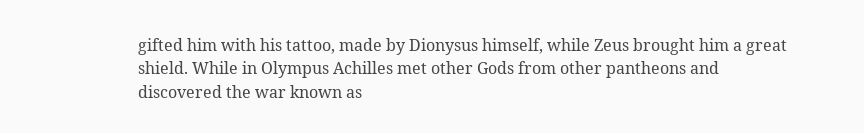gifted him with his tattoo, made by Dionysus himself, while Zeus brought him a great shield. While in Olympus Achilles met other Gods from other pantheons and discovered the war known as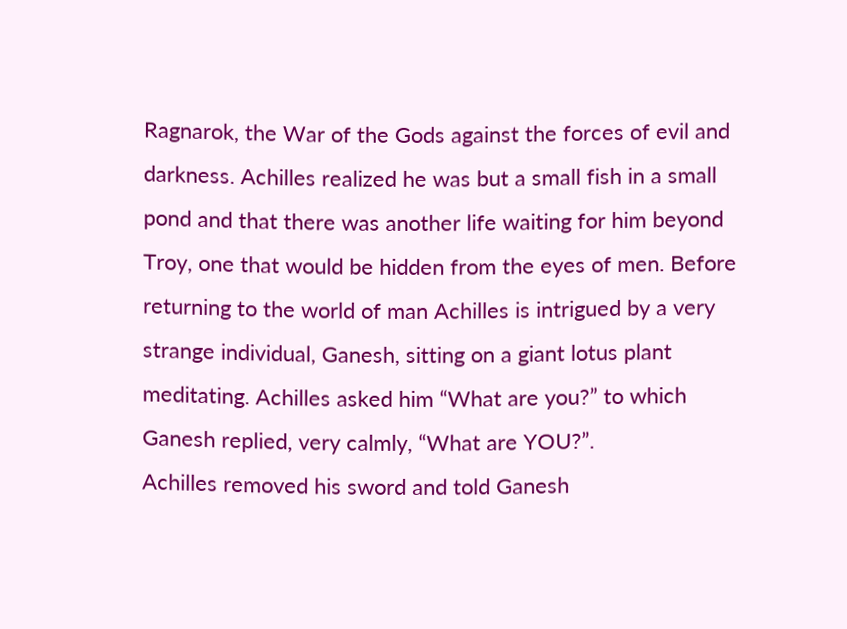Ragnarok, the War of the Gods against the forces of evil and darkness. Achilles realized he was but a small fish in a small pond and that there was another life waiting for him beyond Troy, one that would be hidden from the eyes of men. Before returning to the world of man Achilles is intrigued by a very strange individual, Ganesh, sitting on a giant lotus plant meditating. Achilles asked him “What are you?” to which Ganesh replied, very calmly, “What are YOU?”.
Achilles removed his sword and told Ganesh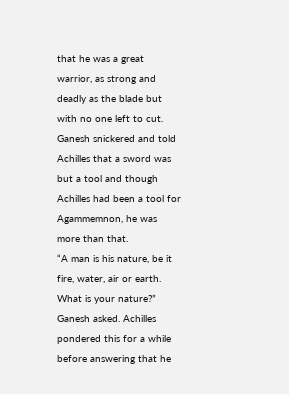that he was a great warrior, as strong and deadly as the blade but with no one left to cut. Ganesh snickered and told Achilles that a sword was but a tool and though Achilles had been a tool for Agammemnon, he was more than that.
“A man is his nature, be it fire, water, air or earth. What is your nature?” Ganesh asked. Achilles pondered this for a while before answering that he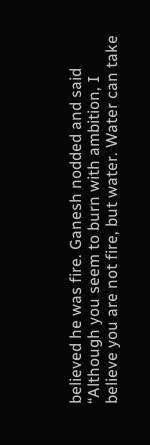believed he was fire. Ganesh nodded and said “Although you seem to burn with ambition, I believe you are not fire, but water. Water can take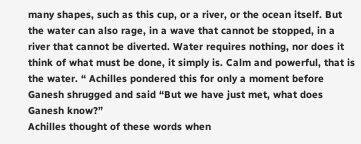many shapes, such as this cup, or a river, or the ocean itself. But the water can also rage, in a wave that cannot be stopped, in a river that cannot be diverted. Water requires nothing, nor does it think of what must be done, it simply is. Calm and powerful, that is the water. “ Achilles pondered this for only a moment before Ganesh shrugged and said “But we have just met, what does Ganesh know?”
Achilles thought of these words when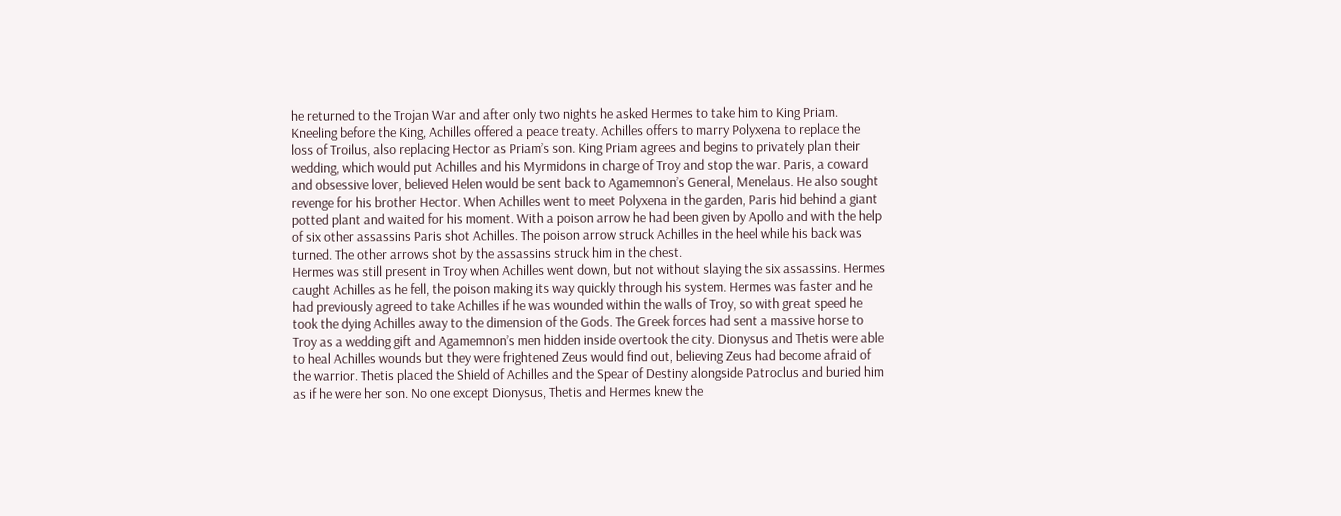he returned to the Trojan War and after only two nights he asked Hermes to take him to King Priam. Kneeling before the King, Achilles offered a peace treaty. Achilles offers to marry Polyxena to replace the loss of Troilus, also replacing Hector as Priam’s son. King Priam agrees and begins to privately plan their wedding, which would put Achilles and his Myrmidons in charge of Troy and stop the war. Paris, a coward and obsessive lover, believed Helen would be sent back to Agamemnon’s General, Menelaus. He also sought revenge for his brother Hector. When Achilles went to meet Polyxena in the garden, Paris hid behind a giant potted plant and waited for his moment. With a poison arrow he had been given by Apollo and with the help of six other assassins Paris shot Achilles. The poison arrow struck Achilles in the heel while his back was turned. The other arrows shot by the assassins struck him in the chest.
Hermes was still present in Troy when Achilles went down, but not without slaying the six assassins. Hermes caught Achilles as he fell, the poison making its way quickly through his system. Hermes was faster and he had previously agreed to take Achilles if he was wounded within the walls of Troy, so with great speed he took the dying Achilles away to the dimension of the Gods. The Greek forces had sent a massive horse to Troy as a wedding gift and Agamemnon’s men hidden inside overtook the city. Dionysus and Thetis were able to heal Achilles wounds but they were frightened Zeus would find out, believing Zeus had become afraid of the warrior. Thetis placed the Shield of Achilles and the Spear of Destiny alongside Patroclus and buried him as if he were her son. No one except Dionysus, Thetis and Hermes knew the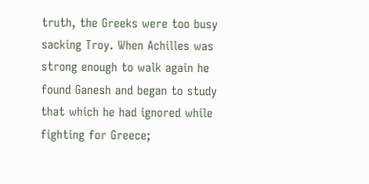truth, the Greeks were too busy sacking Troy. When Achilles was strong enough to walk again he found Ganesh and began to study that which he had ignored while fighting for Greece;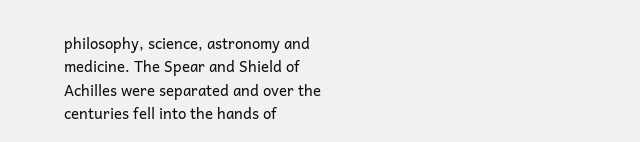philosophy, science, astronomy and medicine. The Spear and Shield of Achilles were separated and over the centuries fell into the hands of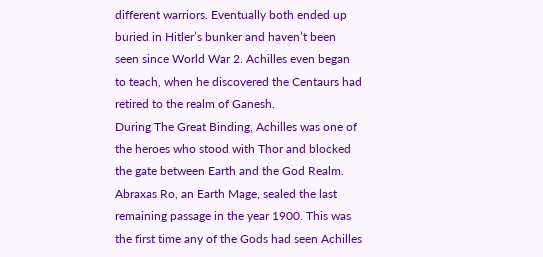different warriors. Eventually both ended up buried in Hitler’s bunker and haven’t been seen since World War 2. Achilles even began to teach, when he discovered the Centaurs had retired to the realm of Ganesh.
During The Great Binding, Achilles was one of the heroes who stood with Thor and blocked the gate between Earth and the God Realm. Abraxas Ro, an Earth Mage, sealed the last remaining passage in the year 1900. This was the first time any of the Gods had seen Achilles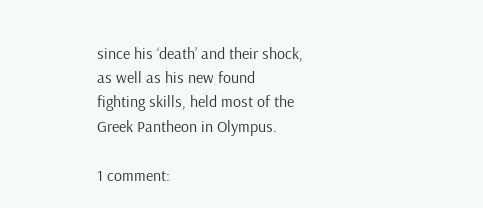since his ‘death’ and their shock, as well as his new found fighting skills, held most of the Greek Pantheon in Olympus.

1 comment: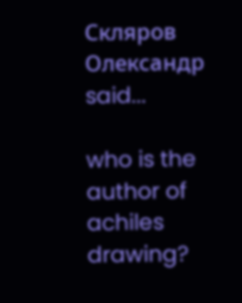Скляров Олександр said...

who is the author of achiles drawing?